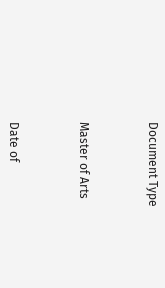Document Type



Master of Arts



Date of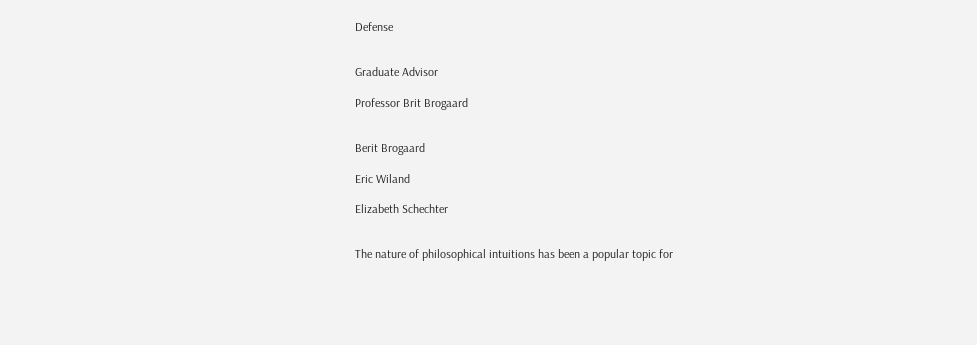Defense


Graduate Advisor

Professor Brit Brogaard


Berit Brogaard

Eric Wiland

Elizabeth Schechter


The nature of philosophical intuitions has been a popular topic for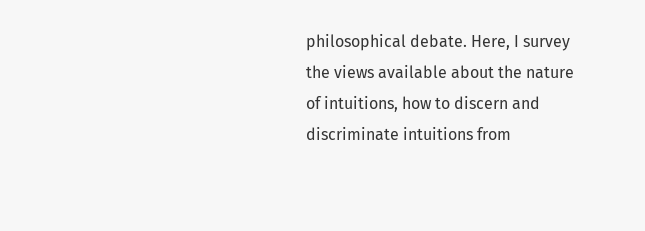philosophical debate. Here, I survey the views available about the nature of intuitions, how to discern and discriminate intuitions from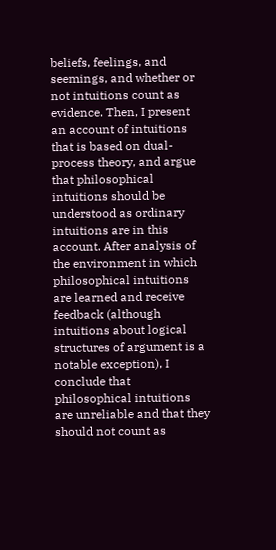beliefs, feelings, and seemings, and whether or not intuitions count as evidence. Then, I present an account of intuitions that is based on dual-process theory, and argue that philosophical intuitions should be understood as ordinary intuitions are in this account. After analysis of the environment in which philosophical intuitions are learned and receive feedback (although intuitions about logical structures of argument is a notable exception), I conclude that philosophical intuitions are unreliable and that they should not count as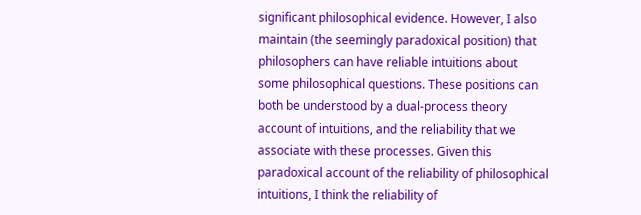significant philosophical evidence. However, I also maintain (the seemingly paradoxical position) that philosophers can have reliable intuitions about some philosophical questions. These positions can both be understood by a dual-process theory account of intuitions, and the reliability that we associate with these processes. Given this paradoxical account of the reliability of philosophical intuitions, I think the reliability of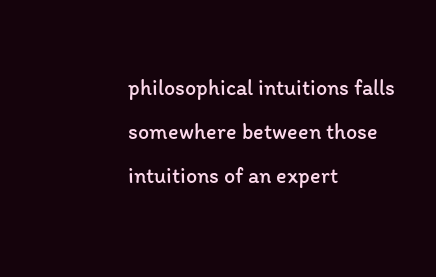philosophical intuitions falls somewhere between those intuitions of an expert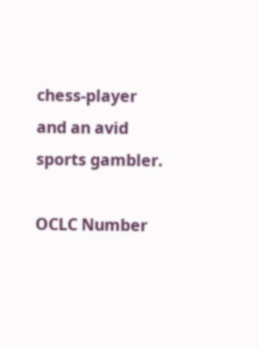chess-player and an avid sports gambler.

OCLC Number